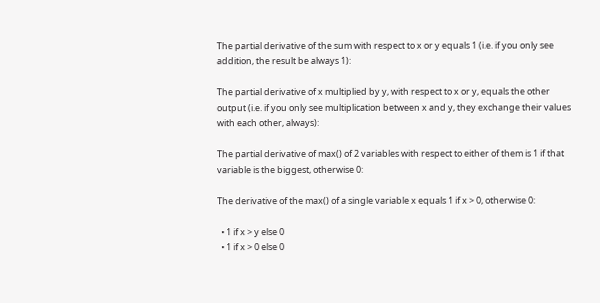The partial derivative of the sum with respect to x or y equals 1 (i.e. if you only see addition, the result be always 1):

The partial derivative of x multiplied by y, with respect to x or y, equals the other output (i.e. if you only see multiplication between x and y, they exchange their values with each other, always):

The partial derivative of max() of 2 variables with respect to either of them is 1 if that variable is the biggest, otherwise 0:

The derivative of the max() of a single variable x equals 1 if x > 0, otherwise 0:

  • 1 if x > y else 0
  • 1 if x > 0 else 0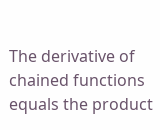The derivative of chained functions equals the product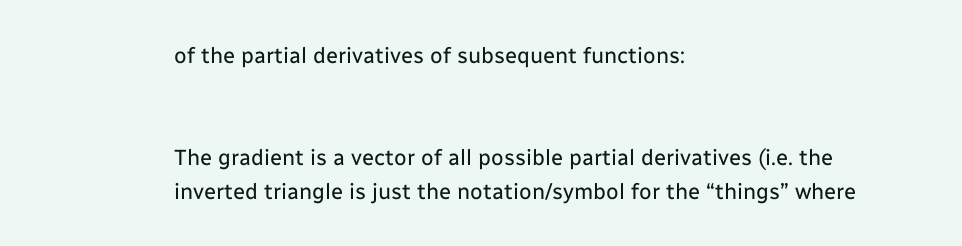of the partial derivatives of subsequent functions:


The gradient is a vector of all possible partial derivatives (i.e. the inverted triangle is just the notation/symbol for the “things” where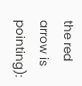the red arrow is pointing):